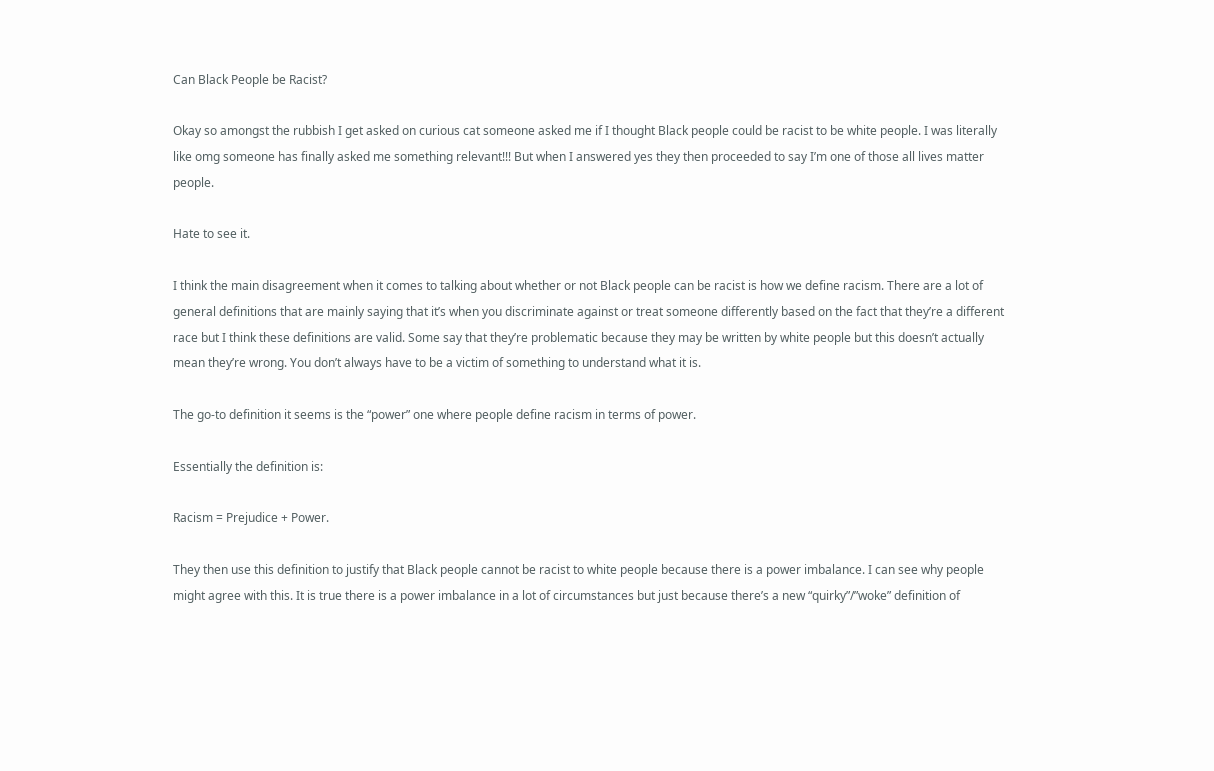Can Black People be Racist?

Okay so amongst the rubbish I get asked on curious cat someone asked me if I thought Black people could be racist to be white people. I was literally like omg someone has finally asked me something relevant!!! But when I answered yes they then proceeded to say I’m one of those all lives matter people.

Hate to see it.

I think the main disagreement when it comes to talking about whether or not Black people can be racist is how we define racism. There are a lot of general definitions that are mainly saying that it’s when you discriminate against or treat someone differently based on the fact that they’re a different race but I think these definitions are valid. Some say that they’re problematic because they may be written by white people but this doesn’t actually mean they’re wrong. You don’t always have to be a victim of something to understand what it is.

The go-to definition it seems is the “power” one where people define racism in terms of power.

Essentially the definition is:

Racism = Prejudice + Power.

They then use this definition to justify that Black people cannot be racist to white people because there is a power imbalance. I can see why people might agree with this. It is true there is a power imbalance in a lot of circumstances but just because there’s a new “quirky”/”woke” definition of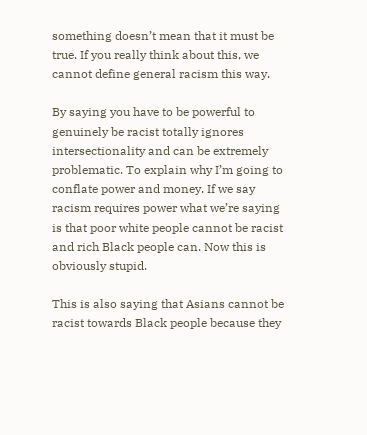something doesn’t mean that it must be true. If you really think about this, we cannot define general racism this way.

By saying you have to be powerful to genuinely be racist totally ignores intersectionality and can be extremely problematic. To explain why I’m going to conflate power and money. If we say racism requires power what we’re saying is that poor white people cannot be racist and rich Black people can. Now this is obviously stupid.

This is also saying that Asians cannot be racist towards Black people because they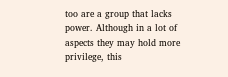too are a group that lacks power. Although in a lot of aspects they may hold more privilege, this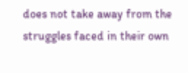does not take away from the struggles faced in their own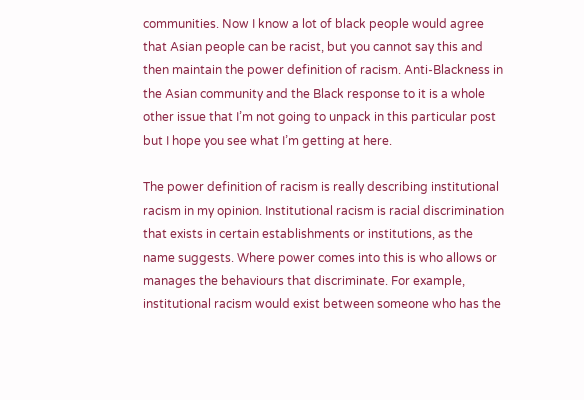communities. Now I know a lot of black people would agree that Asian people can be racist, but you cannot say this and then maintain the power definition of racism. Anti-Blackness in the Asian community and the Black response to it is a whole other issue that I’m not going to unpack in this particular post but I hope you see what I’m getting at here.

The power definition of racism is really describing institutional racism in my opinion. Institutional racism is racial discrimination that exists in certain establishments or institutions, as the name suggests. Where power comes into this is who allows or manages the behaviours that discriminate. For example, institutional racism would exist between someone who has the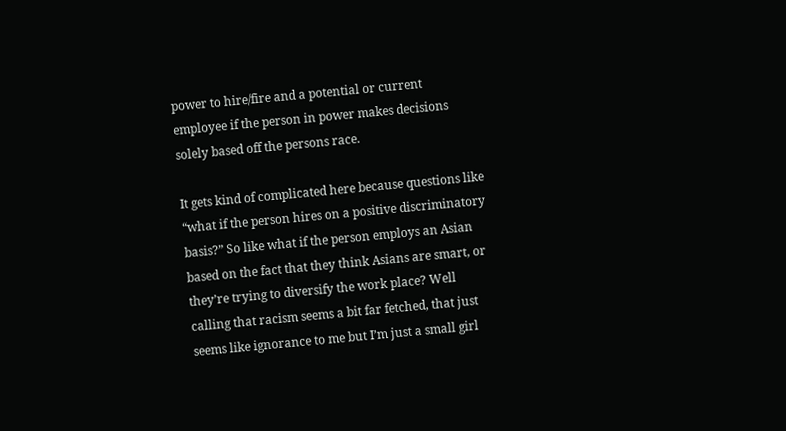power to hire/fire and a potential or current employee if the person in power makes decisions solely based off the persons race.

It gets kind of complicated here because questions like “what if the person hires on a positive discriminatory basis?” So like what if the person employs an Asian based on the fact that they think Asians are smart, or they’re trying to diversify the work place? Well calling that racism seems a bit far fetched, that just seems like ignorance to me but I’m just a small girl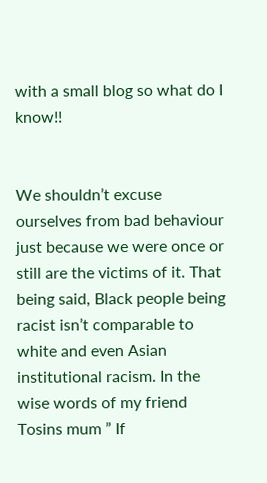with a small blog so what do I know!!


We shouldn’t excuse ourselves from bad behaviour just because we were once or still are the victims of it. That being said, Black people being racist isn’t comparable to white and even Asian institutional racism. In the wise words of my friend Tosins mum ” If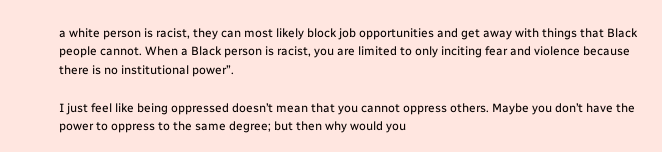a white person is racist, they can most likely block job opportunities and get away with things that Black people cannot. When a Black person is racist, you are limited to only inciting fear and violence because there is no institutional power”.

I just feel like being oppressed doesn’t mean that you cannot oppress others. Maybe you don’t have the power to oppress to the same degree; but then why would you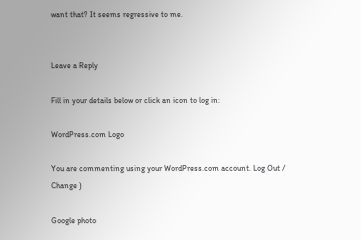want that? It seems regressive to me.


Leave a Reply

Fill in your details below or click an icon to log in:

WordPress.com Logo

You are commenting using your WordPress.com account. Log Out /  Change )

Google photo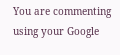You are commenting using your Google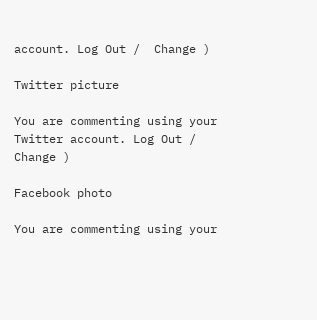account. Log Out /  Change )

Twitter picture

You are commenting using your Twitter account. Log Out /  Change )

Facebook photo

You are commenting using your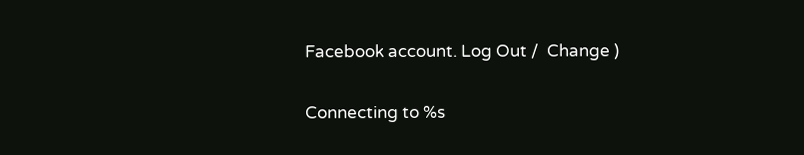Facebook account. Log Out /  Change )

Connecting to %s